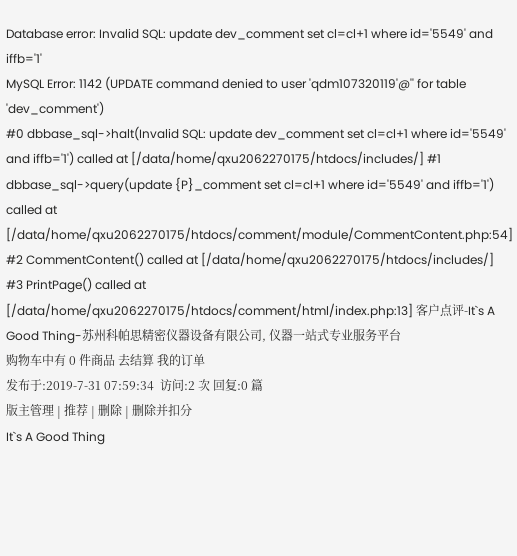Database error: Invalid SQL: update dev_comment set cl=cl+1 where id='5549' and iffb='1'
MySQL Error: 1142 (UPDATE command denied to user 'qdm107320119'@'' for table 'dev_comment')
#0 dbbase_sql->halt(Invalid SQL: update dev_comment set cl=cl+1 where id='5549' and iffb='1') called at [/data/home/qxu2062270175/htdocs/includes/] #1 dbbase_sql->query(update {P}_comment set cl=cl+1 where id='5549' and iffb='1') called at [/data/home/qxu2062270175/htdocs/comment/module/CommentContent.php:54] #2 CommentContent() called at [/data/home/qxu2062270175/htdocs/includes/] #3 PrintPage() called at [/data/home/qxu2062270175/htdocs/comment/html/index.php:13] 客户点评-It`s A Good Thing-苏州科帕思精密仪器设备有限公司, 仪器一站式专业服务平台
购物车中有 0 件商品 去结算 我的订单
发布于:2019-7-31 07:59:34  访问:2 次 回复:0 篇
版主管理 | 推荐 | 删除 | 删除并扣分
It`s A Good Thing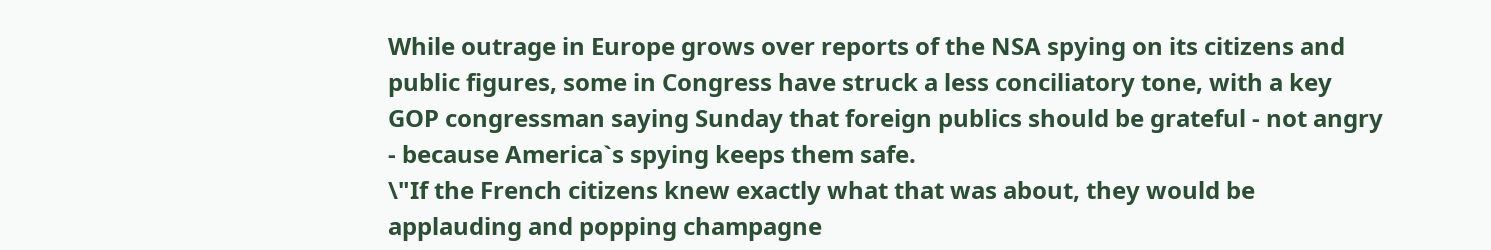While outrage in Europe grows over reports of the NSA spying on its citizens and public figures, some in Congress have struck a less conciliatory tone, with a key GOP congressman saying Sunday that foreign publics should be grateful - not angry - because America`s spying keeps them safe.
\"If the French citizens knew exactly what that was about, they would be applauding and popping champagne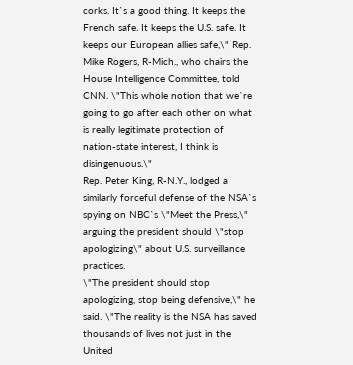corks. It`s a good thing. It keeps the French safe. It keeps the U.S. safe. It keeps our European allies safe,\" Rep. Mike Rogers, R-Mich., who chairs the House Intelligence Committee, told CNN. \"This whole notion that we`re going to go after each other on what is really legitimate protection of nation-state interest, I think is disingenuous.\"
Rep. Peter King, R-N.Y., lodged a similarly forceful defense of the NSA`s spying on NBC`s \"Meet the Press,\" arguing the president should \"stop apologizing\" about U.S. surveillance practices.
\"The president should stop apologizing, stop being defensive,\" he said. \"The reality is the NSA has saved thousands of lives not just in the United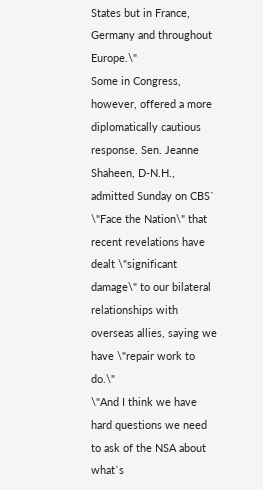States but in France, Germany and throughout Europe.\"
Some in Congress, however, offered a more diplomatically cautious response. Sen. Jeanne Shaheen, D-N.H., admitted Sunday on CBS` \"Face the Nation\" that recent revelations have dealt \"significant damage\" to our bilateral relationships with overseas allies, saying we have \"repair work to do.\"
\"And I think we have hard questions we need to ask of the NSA about what`s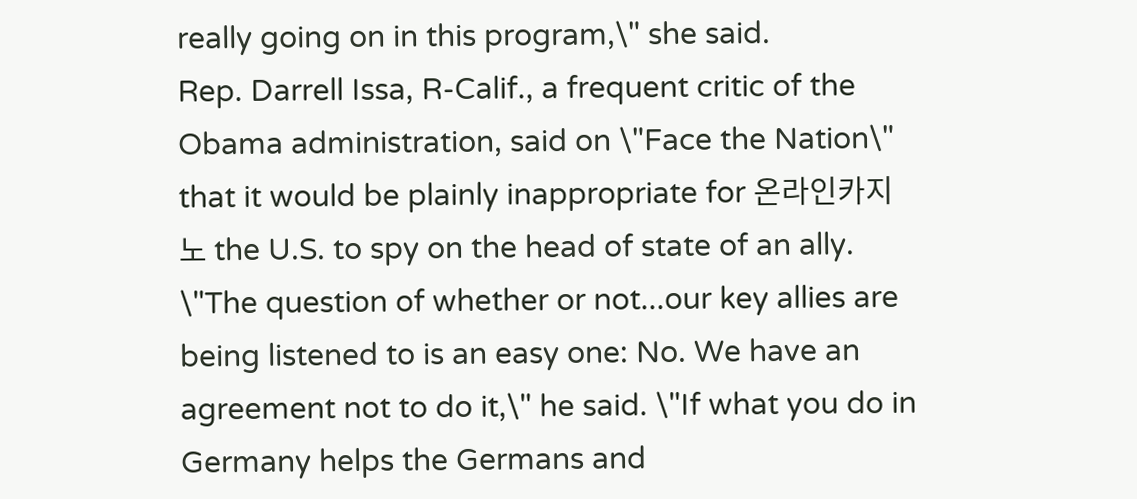really going on in this program,\" she said.
Rep. Darrell Issa, R-Calif., a frequent critic of the Obama administration, said on \"Face the Nation\" that it would be plainly inappropriate for 온라인카지노 the U.S. to spy on the head of state of an ally.
\"The question of whether or not...our key allies are being listened to is an easy one: No. We have an agreement not to do it,\" he said. \"If what you do in Germany helps the Germans and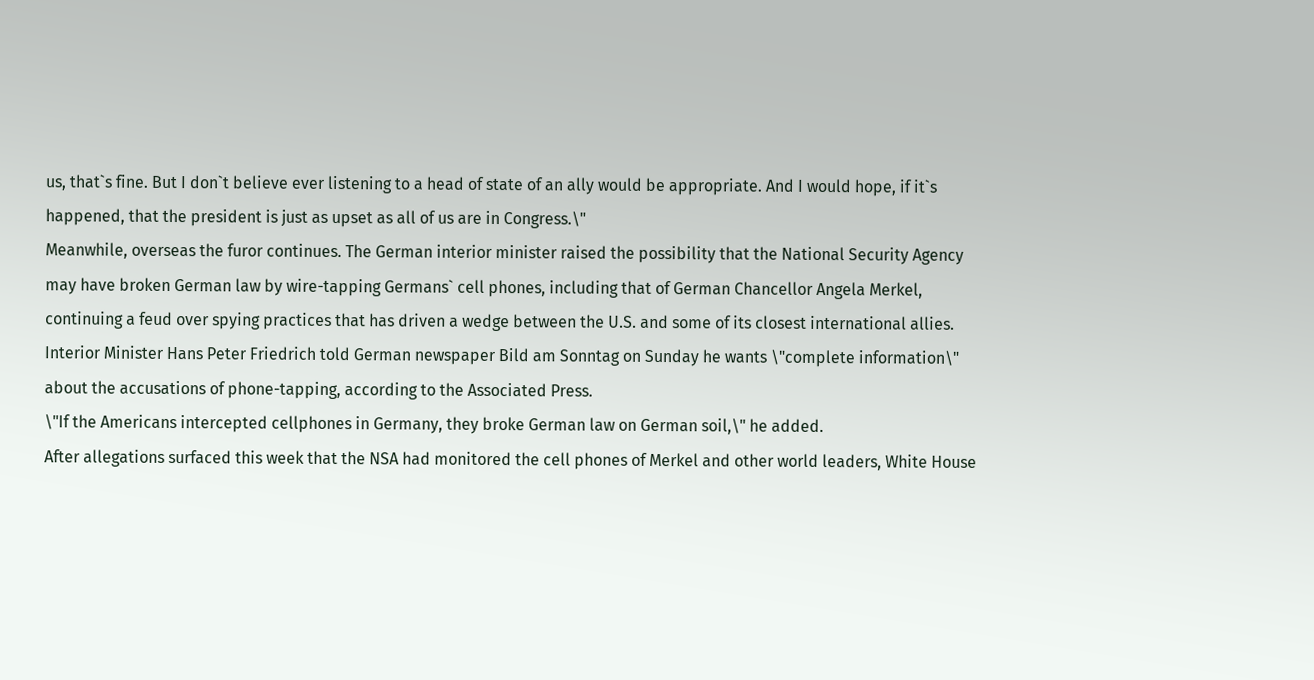us, that`s fine. But I don`t believe ever listening to a head of state of an ally would be appropriate. And I would hope, if it`s happened, that the president is just as upset as all of us are in Congress.\"
Meanwhile, overseas the furor continues. The German interior minister raised the possibility that the National Security Agency may have broken German law by wire-tapping Germans` cell phones, including that of German Chancellor Angela Merkel, continuing a feud over spying practices that has driven a wedge between the U.S. and some of its closest international allies.
Interior Minister Hans Peter Friedrich told German newspaper Bild am Sonntag on Sunday he wants \"complete information\" about the accusations of phone-tapping, according to the Associated Press.
\"If the Americans intercepted cellphones in Germany, they broke German law on German soil,\" he added.
After allegations surfaced this week that the NSA had monitored the cell phones of Merkel and other world leaders, White House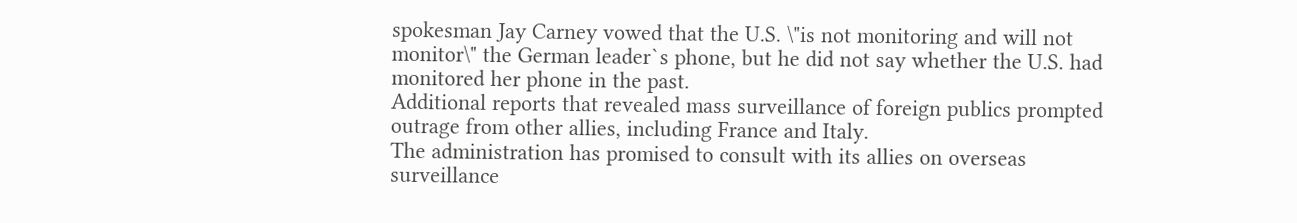spokesman Jay Carney vowed that the U.S. \"is not monitoring and will not monitor\" the German leader`s phone, but he did not say whether the U.S. had monitored her phone in the past.
Additional reports that revealed mass surveillance of foreign publics prompted outrage from other allies, including France and Italy.
The administration has promised to consult with its allies on overseas surveillance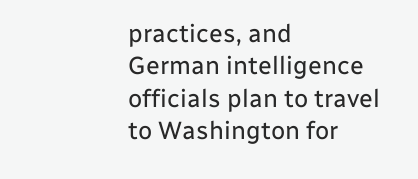practices, and German intelligence officials plan to travel to Washington for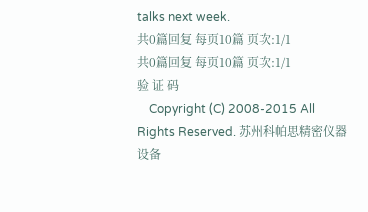talks next week.
共0篇回复 每页10篇 页次:1/1
共0篇回复 每页10篇 页次:1/1
验 证 码
    Copyright (C) 2008-2015 All Rights Reserved. 苏州科帕思精密仪器设备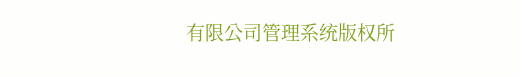有限公司管理系统版权所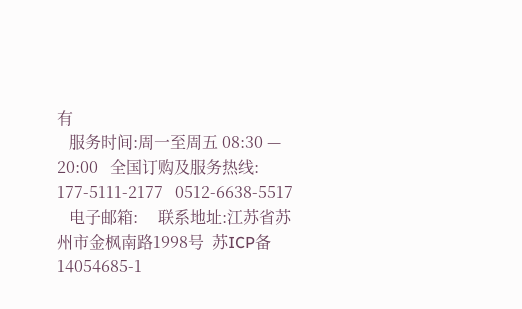有
   服务时间:周一至周五 08:30 — 20:00   全国订购及服务热线: 177-5111-2177   0512-6638-5517
   电子邮箱:     联系地址:江苏省苏州市金枫南路1998号  苏ICP备14054685-1